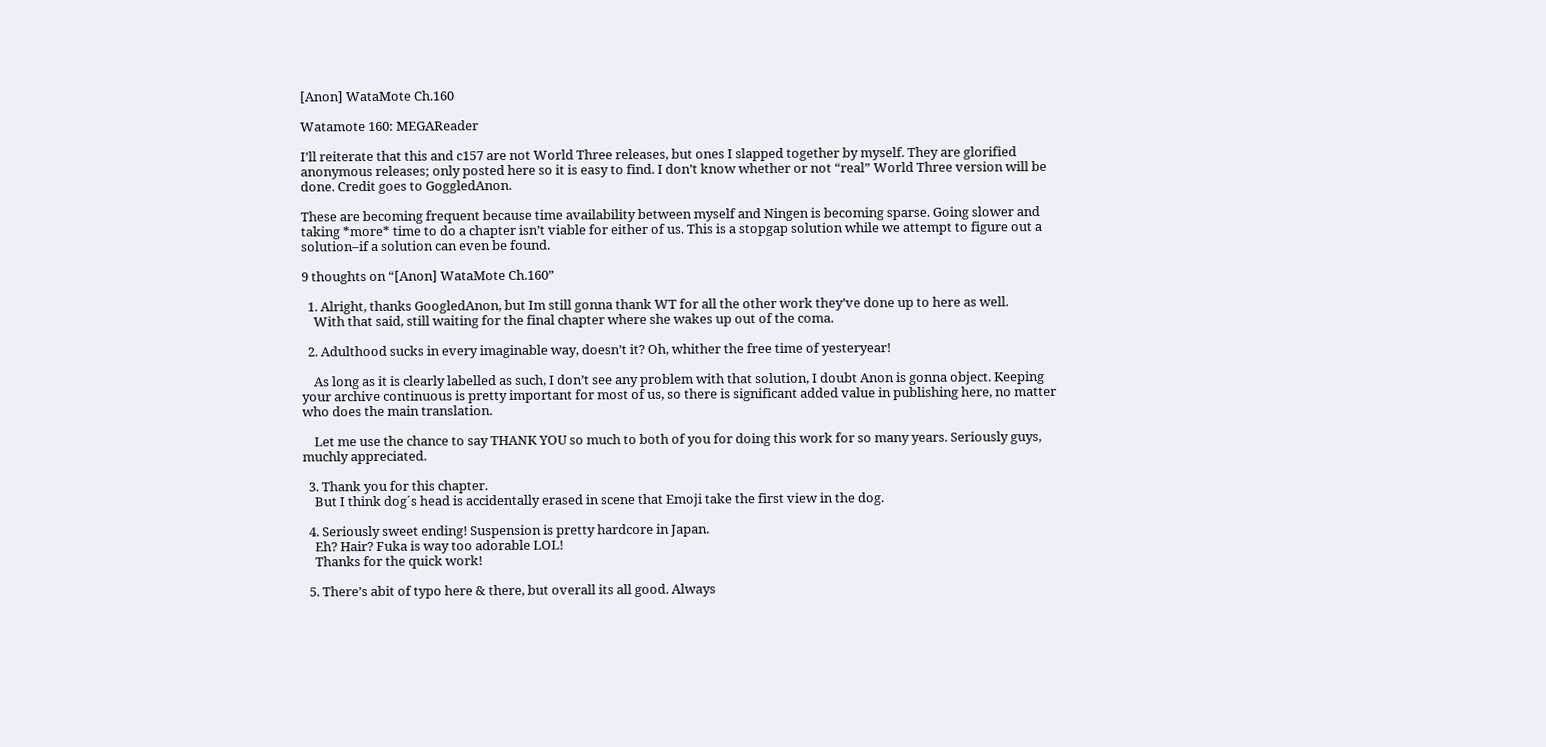[Anon] WataMote Ch.160

Watamote 160: MEGAReader

I’ll reiterate that this and c157 are not World Three releases, but ones I slapped together by myself. They are glorified anonymous releases; only posted here so it is easy to find. I don’t know whether or not “real” World Three version will be done. Credit goes to GoggledAnon.

These are becoming frequent because time availability between myself and Ningen is becoming sparse. Going slower and taking *more* time to do a chapter isn’t viable for either of us. This is a stopgap solution while we attempt to figure out a solution–if a solution can even be found.

9 thoughts on “[Anon] WataMote Ch.160”

  1. Alright, thanks GoogledAnon, but Im still gonna thank WT for all the other work they’ve done up to here as well.
    With that said, still waiting for the final chapter where she wakes up out of the coma.

  2. Adulthood sucks in every imaginable way, doesn’t it? Oh, whither the free time of yesteryear!

    As long as it is clearly labelled as such, I don’t see any problem with that solution, I doubt Anon is gonna object. Keeping your archive continuous is pretty important for most of us, so there is significant added value in publishing here, no matter who does the main translation.

    Let me use the chance to say THANK YOU so much to both of you for doing this work for so many years. Seriously guys, muchly appreciated.

  3. Thank you for this chapter.
    But I think dog´s head is accidentally erased in scene that Emoji take the first view in the dog.

  4. Seriously sweet ending! Suspension is pretty hardcore in Japan.
    Eh? Hair? Fuka is way too adorable LOL!
    Thanks for the quick work!

  5. There’s abit of typo here & there, but overall its all good. Always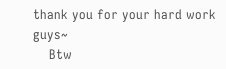thank you for your hard work guys~
    Btw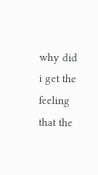why did i get the feeling that the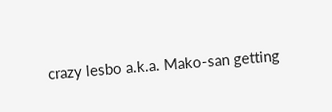crazy lesbo a.k.a. Mako-san getting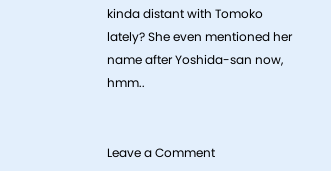kinda distant with Tomoko lately? She even mentioned her name after Yoshida-san now, hmm..


Leave a Comment